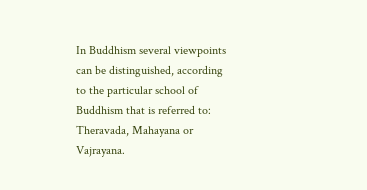In Buddhism several viewpoints can be distinguished, according to the particular school of Buddhism that is referred to: Theravada, Mahayana or Vajrayana.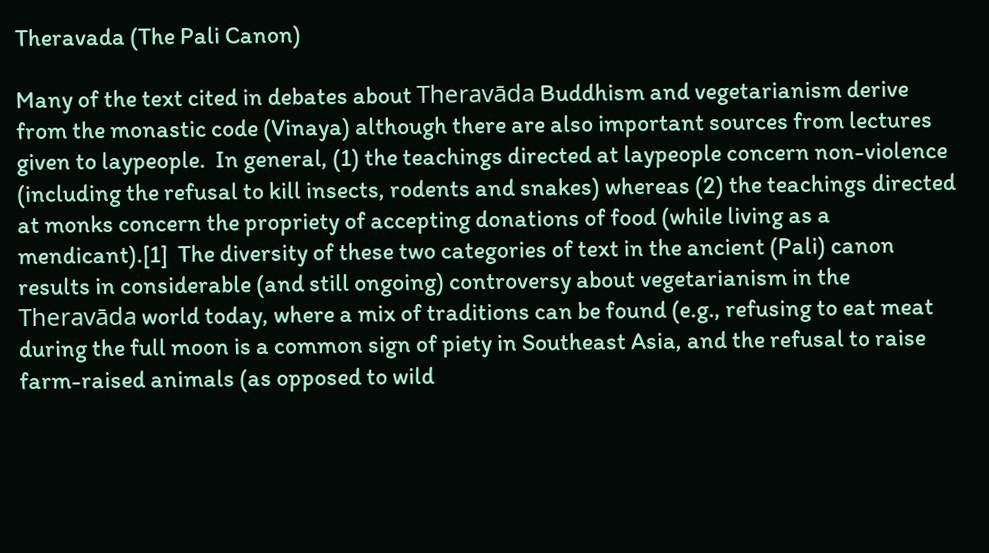Theravada (The Pali Canon)

Many of the text cited in debates about Theravāda Buddhism and vegetarianism derive from the monastic code (Vinaya) although there are also important sources from lectures given to laypeople.  In general, (1) the teachings directed at laypeople concern non-violence (including the refusal to kill insects, rodents and snakes) whereas (2) the teachings directed at monks concern the propriety of accepting donations of food (while living as a mendicant).[1]  The diversity of these two categories of text in the ancient (Pali) canon results in considerable (and still ongoing) controversy about vegetarianism in the Theravāda world today, where a mix of traditions can be found (e.g., refusing to eat meat during the full moon is a common sign of piety in Southeast Asia, and the refusal to raise farm-raised animals (as opposed to wild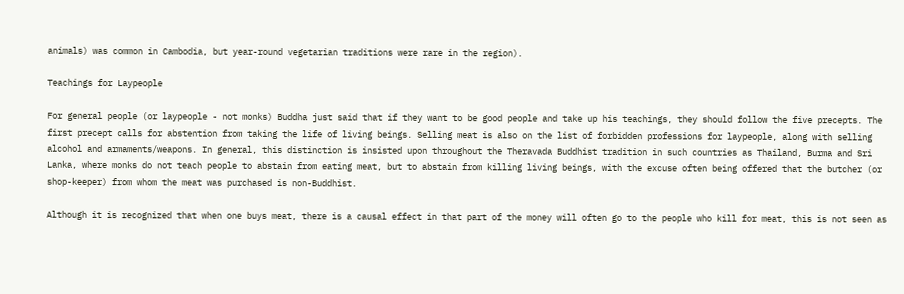animals) was common in Cambodia, but year-round vegetarian traditions were rare in the region).

Teachings for Laypeople

For general people (or laypeople - not monks) Buddha just said that if they want to be good people and take up his teachings, they should follow the five precepts. The first precept calls for abstention from taking the life of living beings. Selling meat is also on the list of forbidden professions for laypeople, along with selling alcohol and armaments/weapons. In general, this distinction is insisted upon throughout the Theravada Buddhist tradition in such countries as Thailand, Burma and Sri Lanka, where monks do not teach people to abstain from eating meat, but to abstain from killing living beings, with the excuse often being offered that the butcher (or shop-keeper) from whom the meat was purchased is non-Buddhist.

Although it is recognized that when one buys meat, there is a causal effect in that part of the money will often go to the people who kill for meat, this is not seen as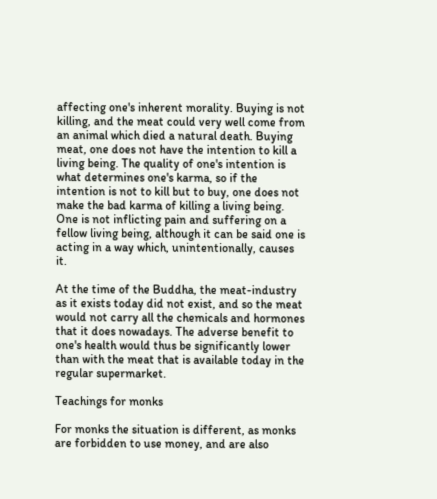affecting one's inherent morality. Buying is not killing, and the meat could very well come from an animal which died a natural death. Buying meat, one does not have the intention to kill a living being. The quality of one's intention is what determines one's karma, so if the intention is not to kill but to buy, one does not make the bad karma of killing a living being. One is not inflicting pain and suffering on a fellow living being, although it can be said one is acting in a way which, unintentionally, causes it.

At the time of the Buddha, the meat-industry as it exists today did not exist, and so the meat would not carry all the chemicals and hormones that it does nowadays. The adverse benefit to one's health would thus be significantly lower than with the meat that is available today in the regular supermarket.

Teachings for monks

For monks the situation is different, as monks are forbidden to use money, and are also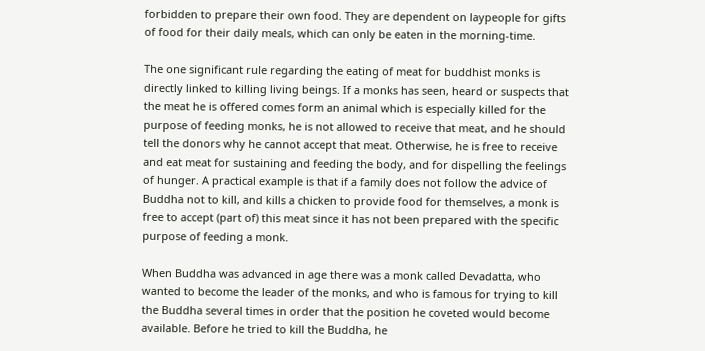forbidden to prepare their own food. They are dependent on laypeople for gifts of food for their daily meals, which can only be eaten in the morning-time.

The one significant rule regarding the eating of meat for buddhist monks is directly linked to killing living beings. If a monks has seen, heard or suspects that the meat he is offered comes form an animal which is especially killed for the purpose of feeding monks, he is not allowed to receive that meat, and he should tell the donors why he cannot accept that meat. Otherwise, he is free to receive and eat meat for sustaining and feeding the body, and for dispelling the feelings of hunger. A practical example is that if a family does not follow the advice of Buddha not to kill, and kills a chicken to provide food for themselves, a monk is free to accept (part of) this meat since it has not been prepared with the specific purpose of feeding a monk.

When Buddha was advanced in age there was a monk called Devadatta, who wanted to become the leader of the monks, and who is famous for trying to kill the Buddha several times in order that the position he coveted would become available. Before he tried to kill the Buddha, he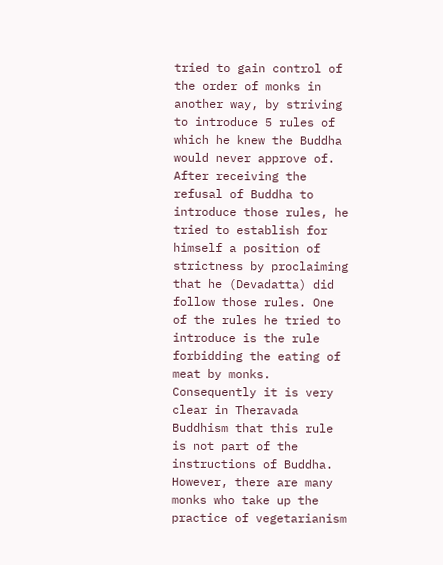tried to gain control of the order of monks in another way, by striving to introduce 5 rules of which he knew the Buddha would never approve of. After receiving the refusal of Buddha to introduce those rules, he tried to establish for himself a position of strictness by proclaiming that he (Devadatta) did follow those rules. One of the rules he tried to introduce is the rule forbidding the eating of meat by monks. Consequently it is very clear in Theravada Buddhism that this rule is not part of the instructions of Buddha. However, there are many monks who take up the practice of vegetarianism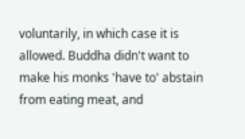voluntarily, in which case it is allowed. Buddha didn't want to make his monks 'have to' abstain from eating meat, and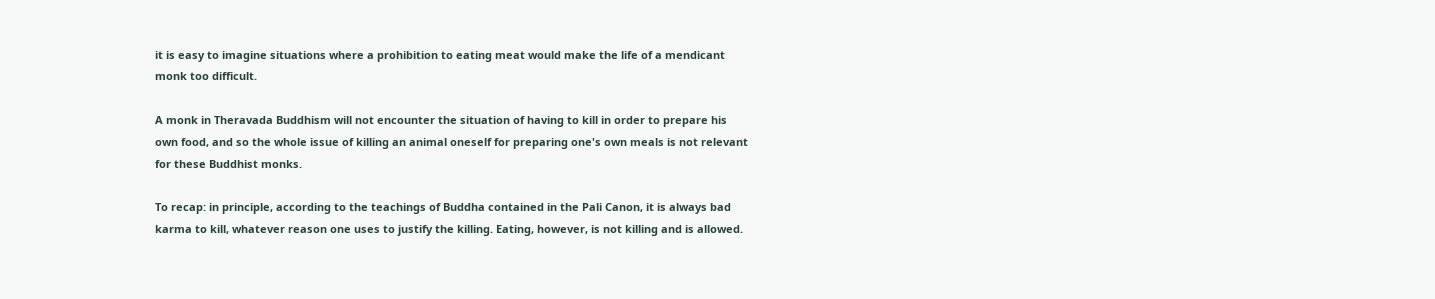it is easy to imagine situations where a prohibition to eating meat would make the life of a mendicant monk too difficult.

A monk in Theravada Buddhism will not encounter the situation of having to kill in order to prepare his own food, and so the whole issue of killing an animal oneself for preparing one's own meals is not relevant for these Buddhist monks.

To recap: in principle, according to the teachings of Buddha contained in the Pali Canon, it is always bad karma to kill, whatever reason one uses to justify the killing. Eating, however, is not killing and is allowed.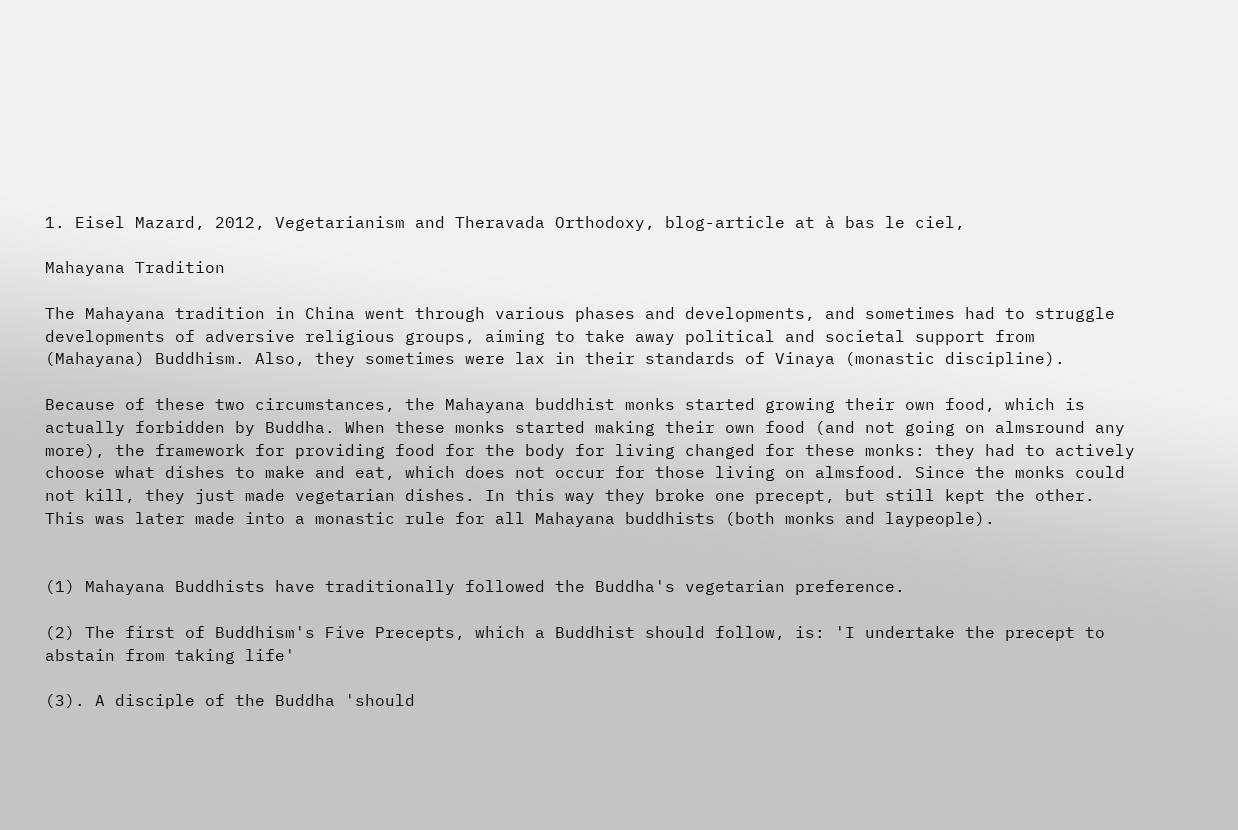1. Eisel Mazard, 2012, Vegetarianism and Theravada Orthodoxy, blog-article at à bas le ciel,

Mahayana Tradition

The Mahayana tradition in China went through various phases and developments, and sometimes had to struggle developments of adversive religious groups, aiming to take away political and societal support from (Mahayana) Buddhism. Also, they sometimes were lax in their standards of Vinaya (monastic discipline).

Because of these two circumstances, the Mahayana buddhist monks started growing their own food, which is actually forbidden by Buddha. When these monks started making their own food (and not going on almsround any more), the framework for providing food for the body for living changed for these monks: they had to actively choose what dishes to make and eat, which does not occur for those living on almsfood. Since the monks could not kill, they just made vegetarian dishes. In this way they broke one precept, but still kept the other. This was later made into a monastic rule for all Mahayana buddhists (both monks and laypeople).


(1) Mahayana Buddhists have traditionally followed the Buddha's vegetarian preference.

(2) The first of Buddhism's Five Precepts, which a Buddhist should follow, is: 'I undertake the precept to abstain from taking life'

(3). A disciple of the Buddha 'should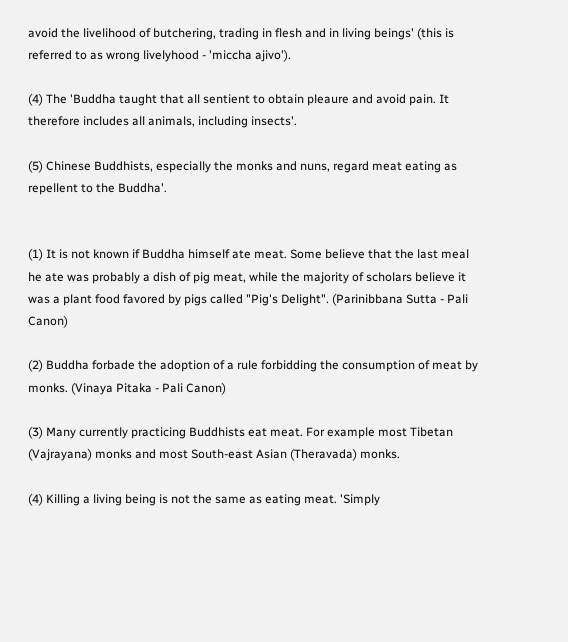avoid the livelihood of butchering, trading in flesh and in living beings' (this is referred to as wrong livelyhood - 'miccha ajivo').

(4) The 'Buddha taught that all sentient to obtain pleaure and avoid pain. It therefore includes all animals, including insects'.

(5) Chinese Buddhists, especially the monks and nuns, regard meat eating as repellent to the Buddha'.


(1) It is not known if Buddha himself ate meat. Some believe that the last meal he ate was probably a dish of pig meat, while the majority of scholars believe it was a plant food favored by pigs called "Pig's Delight". (Parinibbana Sutta - Pali Canon)

(2) Buddha forbade the adoption of a rule forbidding the consumption of meat by monks. (Vinaya Pitaka - Pali Canon)

(3) Many currently practicing Buddhists eat meat. For example most Tibetan (Vajrayana) monks and most South-east Asian (Theravada) monks.

(4) Killing a living being is not the same as eating meat. 'Simply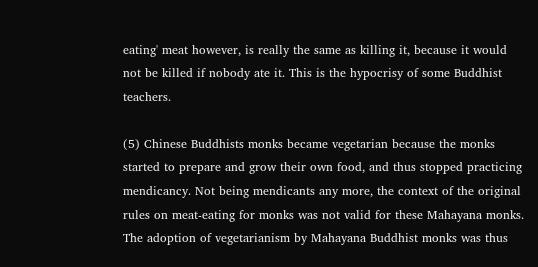eating' meat however, is really the same as killing it, because it would not be killed if nobody ate it. This is the hypocrisy of some Buddhist teachers.

(5) Chinese Buddhists monks became vegetarian because the monks started to prepare and grow their own food, and thus stopped practicing mendicancy. Not being mendicants any more, the context of the original rules on meat-eating for monks was not valid for these Mahayana monks. The adoption of vegetarianism by Mahayana Buddhist monks was thus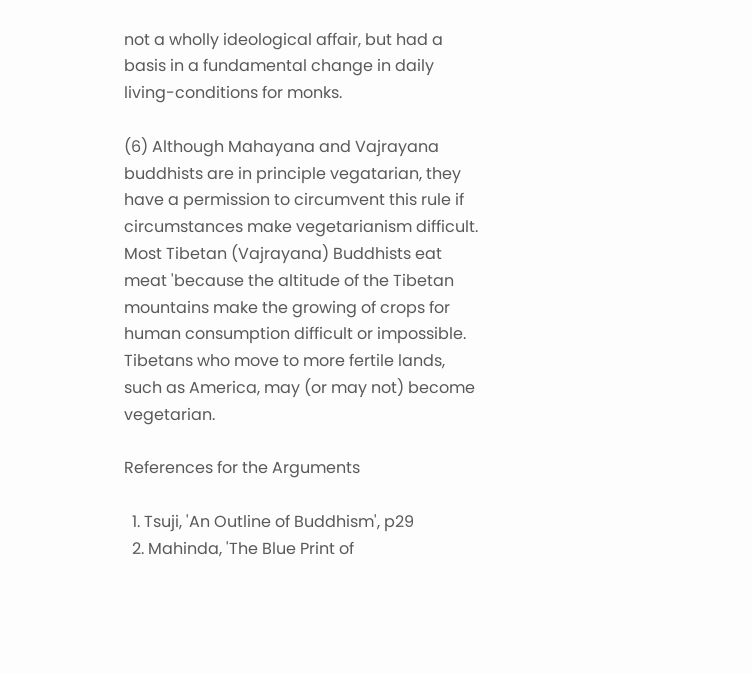not a wholly ideological affair, but had a basis in a fundamental change in daily living-conditions for monks.

(6) Although Mahayana and Vajrayana buddhists are in principle vegatarian, they have a permission to circumvent this rule if circumstances make vegetarianism difficult. Most Tibetan (Vajrayana) Buddhists eat meat 'because the altitude of the Tibetan mountains make the growing of crops for human consumption difficult or impossible. Tibetans who move to more fertile lands, such as America, may (or may not) become vegetarian.

References for the Arguments

  1. Tsuji, 'An Outline of Buddhism', p29
  2. Mahinda, 'The Blue Print of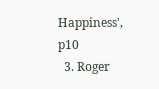Happiness', p10
  3. Roger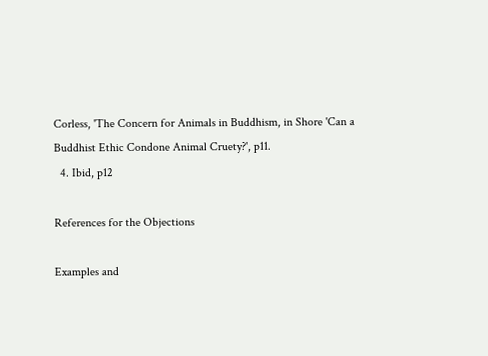Corless, 'The Concern for Animals in Buddhism, in Shore 'Can a Buddhist Ethic Condone Animal Cruety?', p11.
  4. Ibid, p12

References for the Objections

Examples and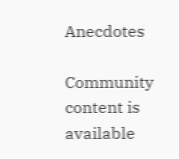Anecdotes

Community content is available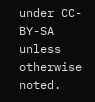under CC-BY-SA unless otherwise noted.